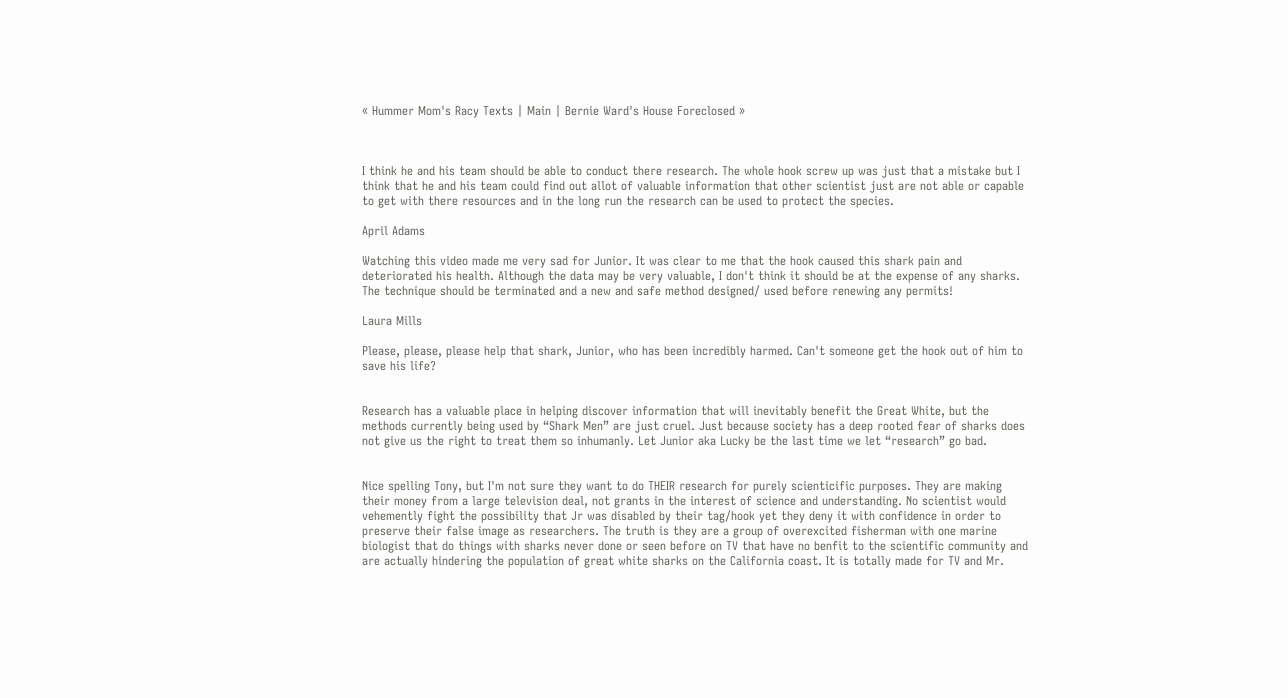« Hummer Mom's Racy Texts | Main | Bernie Ward's House Foreclosed »



I think he and his team should be able to conduct there research. The whole hook screw up was just that a mistake but I think that he and his team could find out allot of valuable information that other scientist just are not able or capable to get with there resources and in the long run the research can be used to protect the species.

April Adams

Watching this video made me very sad for Junior. It was clear to me that the hook caused this shark pain and deteriorated his health. Although the data may be very valuable, I don't think it should be at the expense of any sharks. The technique should be terminated and a new and safe method designed/ used before renewing any permits!

Laura Mills

Please, please, please help that shark, Junior, who has been incredibly harmed. Can't someone get the hook out of him to save his life?


Research has a valuable place in helping discover information that will inevitably benefit the Great White, but the methods currently being used by “Shark Men” are just cruel. Just because society has a deep rooted fear of sharks does not give us the right to treat them so inhumanly. Let Junior aka Lucky be the last time we let “research” go bad.


Nice spelling Tony, but I'm not sure they want to do THEIR research for purely scienticific purposes. They are making their money from a large television deal, not grants in the interest of science and understanding. No scientist would vehemently fight the possibility that Jr was disabled by their tag/hook yet they deny it with confidence in order to preserve their false image as researchers. The truth is they are a group of overexcited fisherman with one marine biologist that do things with sharks never done or seen before on TV that have no benfit to the scientific community and are actually hindering the population of great white sharks on the California coast. It is totally made for TV and Mr.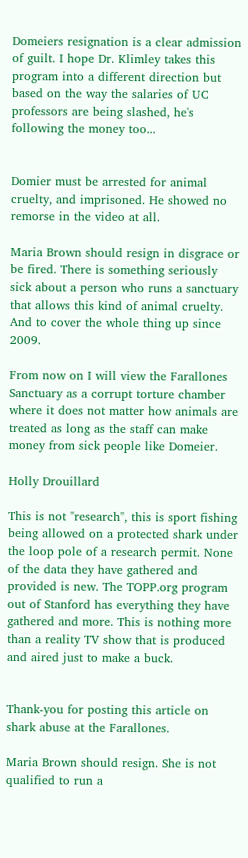Domeiers resignation is a clear admission of guilt. I hope Dr. Klimley takes this program into a different direction but based on the way the salaries of UC professors are being slashed, he's following the money too...


Domier must be arrested for animal cruelty, and imprisoned. He showed no remorse in the video at all.

Maria Brown should resign in disgrace or be fired. There is something seriously sick about a person who runs a sanctuary that allows this kind of animal cruelty. And to cover the whole thing up since 2009.

From now on I will view the Farallones Sanctuary as a corrupt torture chamber where it does not matter how animals are treated as long as the staff can make money from sick people like Domeier.

Holly Drouillard

This is not "research", this is sport fishing being allowed on a protected shark under the loop pole of a research permit. None of the data they have gathered and provided is new. The TOPP.org program out of Stanford has everything they have gathered and more. This is nothing more than a reality TV show that is produced and aired just to make a buck.


Thank-you for posting this article on shark abuse at the Farallones.

Maria Brown should resign. She is not qualified to run a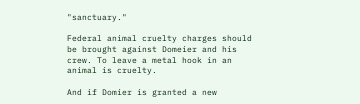"sanctuary."

Federal animal cruelty charges should be brought against Domeier and his crew. To leave a metal hook in an animal is cruelty.

And if Domier is granted a new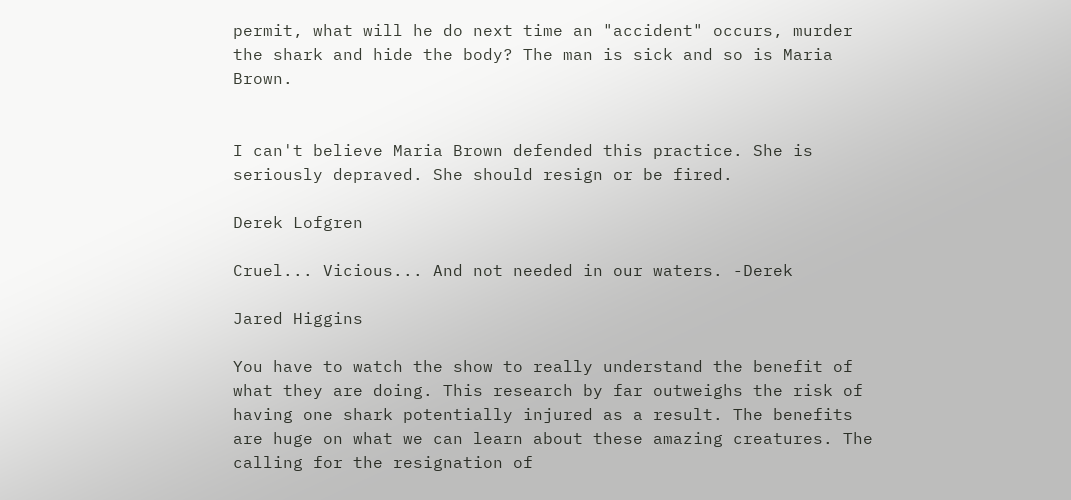permit, what will he do next time an "accident" occurs, murder the shark and hide the body? The man is sick and so is Maria Brown.


I can't believe Maria Brown defended this practice. She is seriously depraved. She should resign or be fired.

Derek Lofgren

Cruel... Vicious... And not needed in our waters. -Derek

Jared Higgins

You have to watch the show to really understand the benefit of what they are doing. This research by far outweighs the risk of having one shark potentially injured as a result. The benefits are huge on what we can learn about these amazing creatures. The calling for the resignation of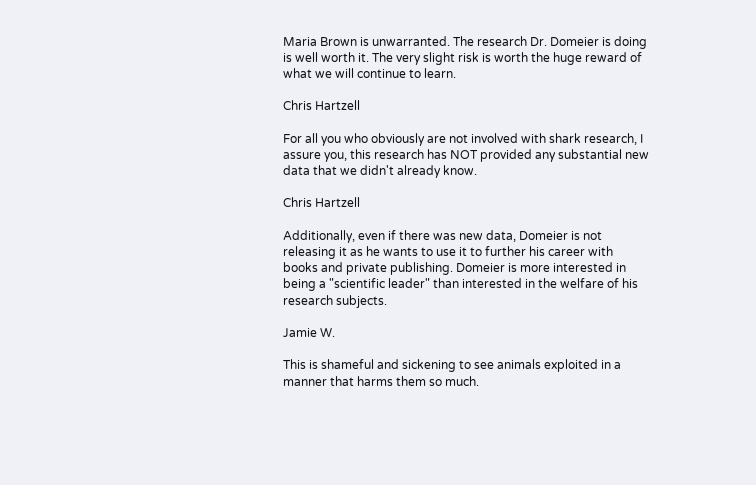Maria Brown is unwarranted. The research Dr. Domeier is doing is well worth it. The very slight risk is worth the huge reward of what we will continue to learn.

Chris Hartzell

For all you who obviously are not involved with shark research, I assure you, this research has NOT provided any substantial new data that we didn't already know.

Chris Hartzell

Additionally, even if there was new data, Domeier is not releasing it as he wants to use it to further his career with books and private publishing. Domeier is more interested in being a "scientific leader" than interested in the welfare of his research subjects.

Jamie W.

This is shameful and sickening to see animals exploited in a manner that harms them so much.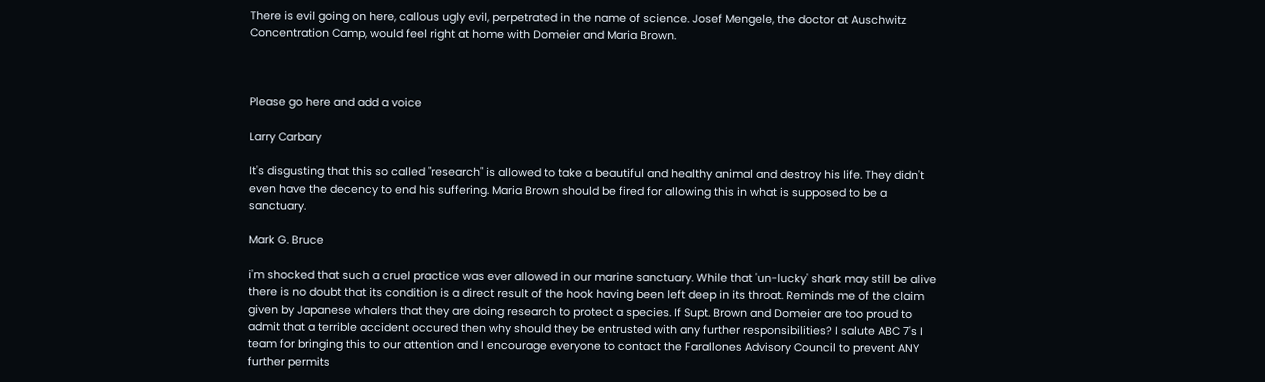There is evil going on here, callous ugly evil, perpetrated in the name of science. Josef Mengele, the doctor at Auschwitz Concentration Camp, would feel right at home with Domeier and Maria Brown.



Please go here and add a voice

Larry Carbary

It's disgusting that this so called "research" is allowed to take a beautiful and healthy animal and destroy his life. They didn't even have the decency to end his suffering. Maria Brown should be fired for allowing this in what is supposed to be a sanctuary.

Mark G. Bruce

i'm shocked that such a cruel practice was ever allowed in our marine sanctuary. While that 'un-lucky' shark may still be alive there is no doubt that its condition is a direct result of the hook having been left deep in its throat. Reminds me of the claim given by Japanese whalers that they are doing research to protect a species. If Supt. Brown and Domeier are too proud to admit that a terrible accident occured then why should they be entrusted with any further responsibilities? I salute ABC 7's I team for bringing this to our attention and I encourage everyone to contact the Farallones Advisory Council to prevent ANY further permits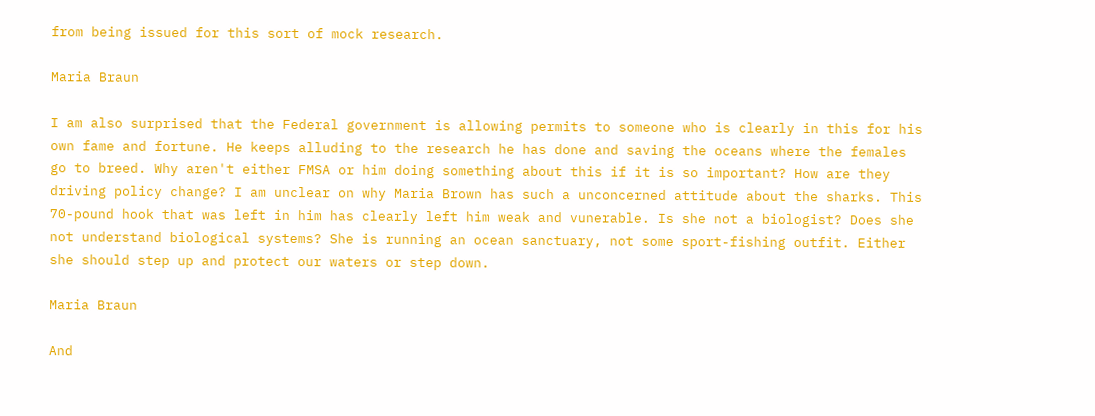from being issued for this sort of mock research.

Maria Braun

I am also surprised that the Federal government is allowing permits to someone who is clearly in this for his own fame and fortune. He keeps alluding to the research he has done and saving the oceans where the females go to breed. Why aren't either FMSA or him doing something about this if it is so important? How are they driving policy change? I am unclear on why Maria Brown has such a unconcerned attitude about the sharks. This 70-pound hook that was left in him has clearly left him weak and vunerable. Is she not a biologist? Does she not understand biological systems? She is running an ocean sanctuary, not some sport-fishing outfit. Either she should step up and protect our waters or step down.

Maria Braun

And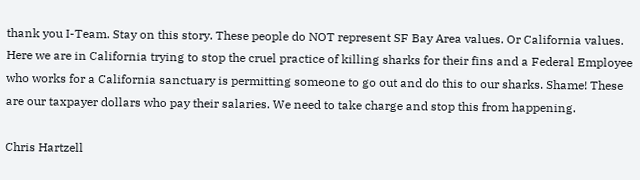thank you I-Team. Stay on this story. These people do NOT represent SF Bay Area values. Or California values. Here we are in California trying to stop the cruel practice of killing sharks for their fins and a Federal Employee who works for a California sanctuary is permitting someone to go out and do this to our sharks. Shame! These are our taxpayer dollars who pay their salaries. We need to take charge and stop this from happening.

Chris Hartzell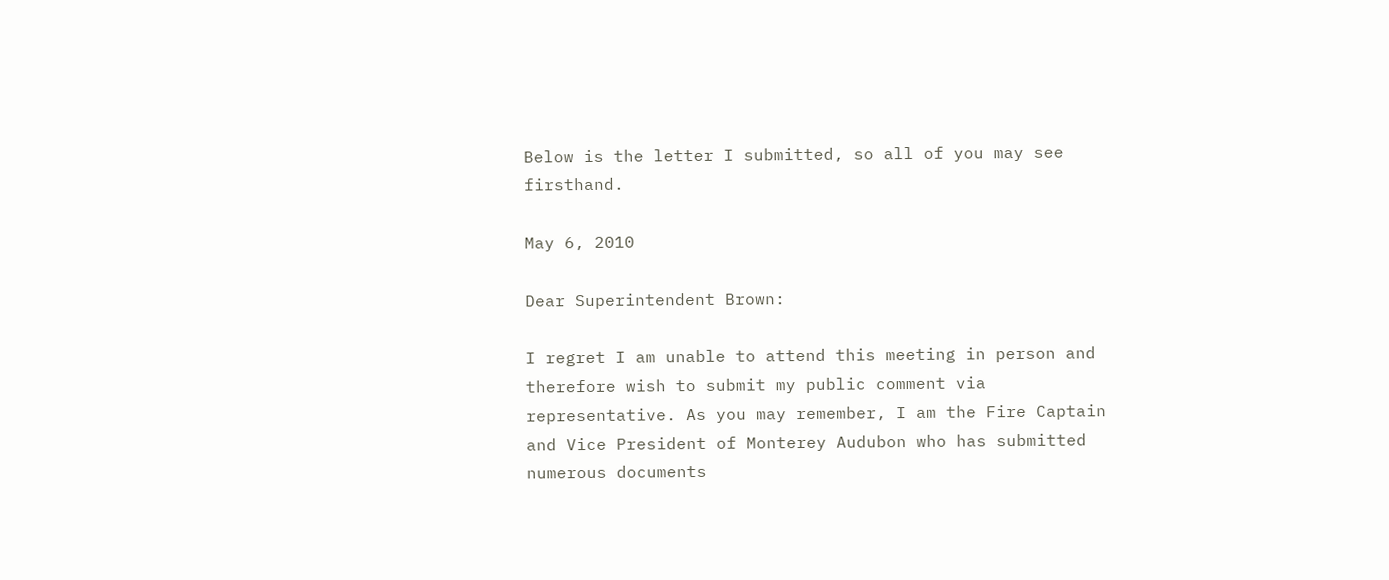Below is the letter I submitted, so all of you may see firsthand.

May 6, 2010

Dear Superintendent Brown:

I regret I am unable to attend this meeting in person and therefore wish to submit my public comment via representative. As you may remember, I am the Fire Captain and Vice President of Monterey Audubon who has submitted numerous documents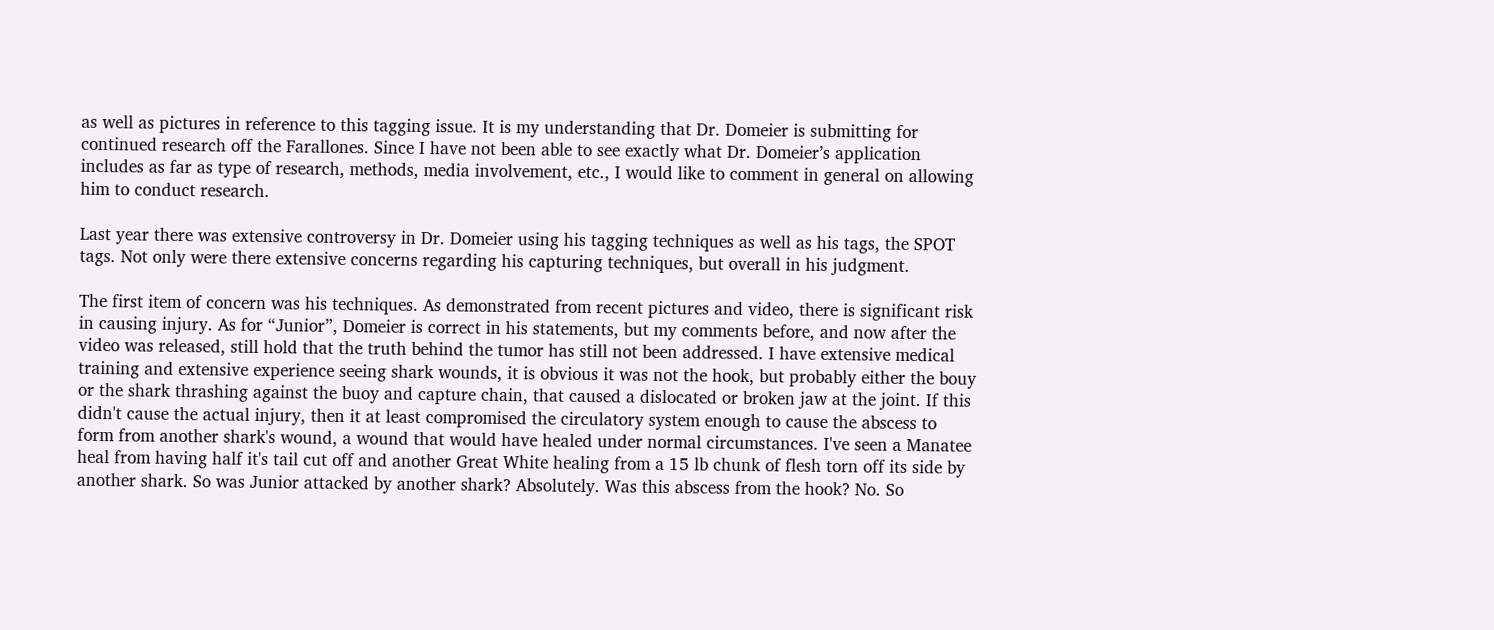as well as pictures in reference to this tagging issue. It is my understanding that Dr. Domeier is submitting for continued research off the Farallones. Since I have not been able to see exactly what Dr. Domeier’s application includes as far as type of research, methods, media involvement, etc., I would like to comment in general on allowing him to conduct research.

Last year there was extensive controversy in Dr. Domeier using his tagging techniques as well as his tags, the SPOT tags. Not only were there extensive concerns regarding his capturing techniques, but overall in his judgment.

The first item of concern was his techniques. As demonstrated from recent pictures and video, there is significant risk in causing injury. As for “Junior”, Domeier is correct in his statements, but my comments before, and now after the video was released, still hold that the truth behind the tumor has still not been addressed. I have extensive medical training and extensive experience seeing shark wounds, it is obvious it was not the hook, but probably either the bouy or the shark thrashing against the buoy and capture chain, that caused a dislocated or broken jaw at the joint. If this didn't cause the actual injury, then it at least compromised the circulatory system enough to cause the abscess to form from another shark's wound, a wound that would have healed under normal circumstances. I've seen a Manatee heal from having half it's tail cut off and another Great White healing from a 15 lb chunk of flesh torn off its side by another shark. So was Junior attacked by another shark? Absolutely. Was this abscess from the hook? No. So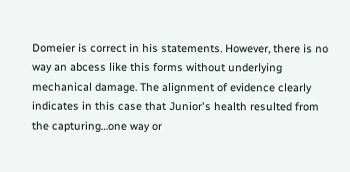Domeier is correct in his statements. However, there is no way an abcess like this forms without underlying mechanical damage. The alignment of evidence clearly indicates in this case that Junior's health resulted from the capturing…one way or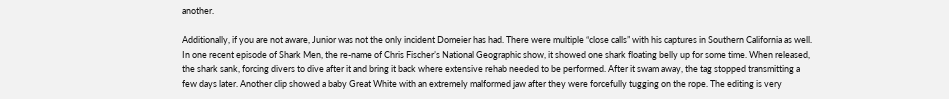another.

Additionally, if you are not aware, Junior was not the only incident Domeier has had. There were multiple “close calls” with his captures in Southern California as well. In one recent episode of Shark Men, the re-name of Chris Fischer’s National Geographic show, it showed one shark floating belly up for some time. When released, the shark sank, forcing divers to dive after it and bring it back where extensive rehab needed to be performed. After it swam away, the tag stopped transmitting a few days later. Another clip showed a baby Great White with an extremely malformed jaw after they were forcefully tugging on the rope. The editing is very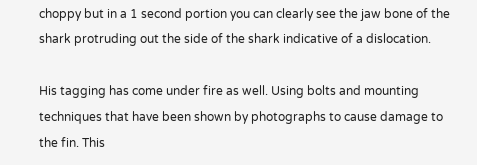choppy but in a 1 second portion you can clearly see the jaw bone of the shark protruding out the side of the shark indicative of a dislocation.

His tagging has come under fire as well. Using bolts and mounting techniques that have been shown by photographs to cause damage to the fin. This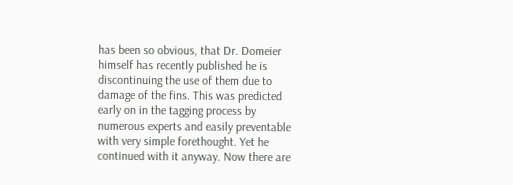has been so obvious, that Dr. Domeier himself has recently published he is discontinuing the use of them due to damage of the fins. This was predicted early on in the tagging process by numerous experts and easily preventable with very simple forethought. Yet he continued with it anyway. Now there are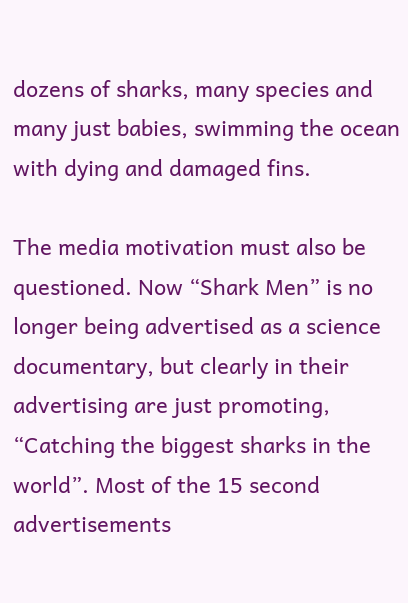dozens of sharks, many species and many just babies, swimming the ocean with dying and damaged fins.

The media motivation must also be questioned. Now “Shark Men” is no longer being advertised as a science documentary, but clearly in their advertising are just promoting, “Catching the biggest sharks in the world”. Most of the 15 second advertisements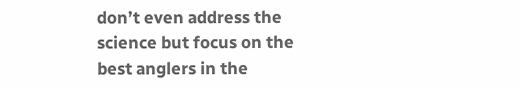don’t even address the science but focus on the best anglers in the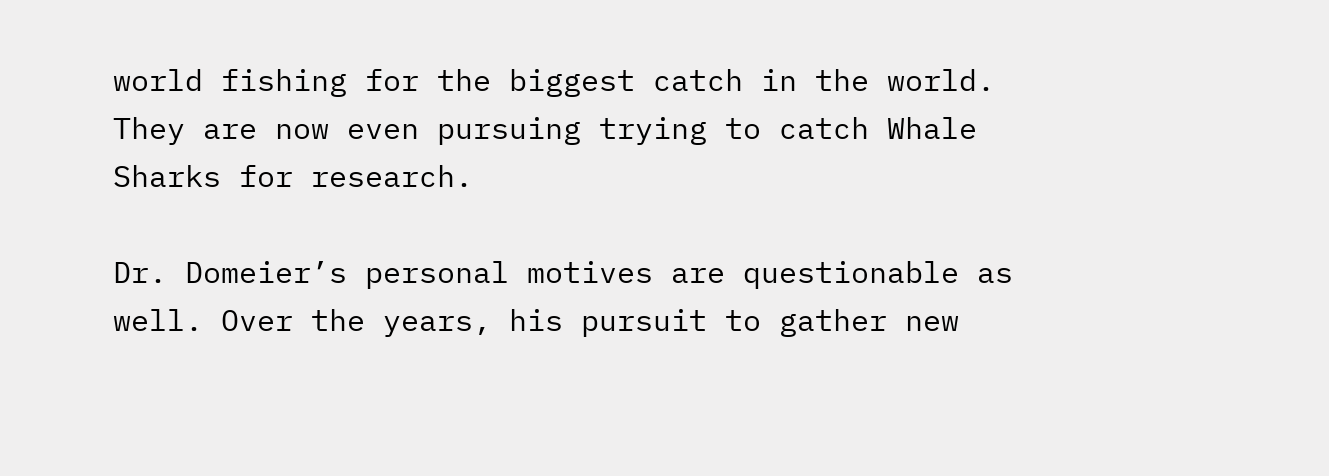world fishing for the biggest catch in the world. They are now even pursuing trying to catch Whale Sharks for research.

Dr. Domeier’s personal motives are questionable as well. Over the years, his pursuit to gather new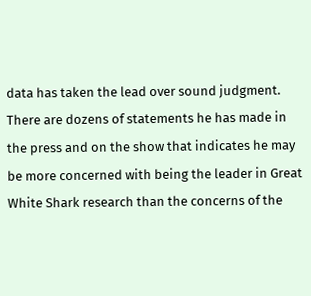data has taken the lead over sound judgment. There are dozens of statements he has made in the press and on the show that indicates he may be more concerned with being the leader in Great White Shark research than the concerns of the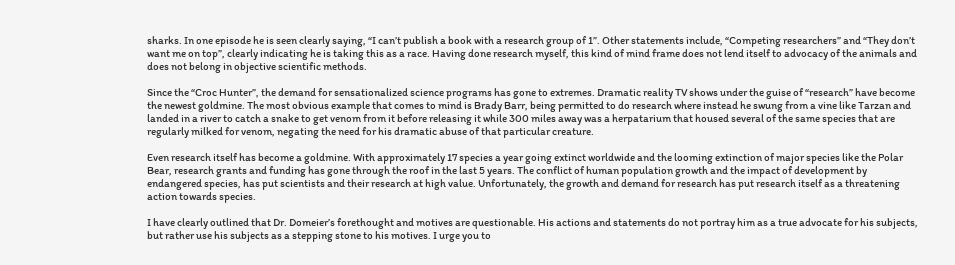sharks. In one episode he is seen clearly saying, “I can’t publish a book with a research group of 1”. Other statements include, “Competing researchers” and “They don’t want me on top”, clearly indicating he is taking this as a race. Having done research myself, this kind of mind frame does not lend itself to advocacy of the animals and does not belong in objective scientific methods.

Since the “Croc Hunter”, the demand for sensationalized science programs has gone to extremes. Dramatic reality TV shows under the guise of “research” have become the newest goldmine. The most obvious example that comes to mind is Brady Barr, being permitted to do research where instead he swung from a vine like Tarzan and landed in a river to catch a snake to get venom from it before releasing it while 300 miles away was a herpatarium that housed several of the same species that are regularly milked for venom, negating the need for his dramatic abuse of that particular creature.

Even research itself has become a goldmine. With approximately 17 species a year going extinct worldwide and the looming extinction of major species like the Polar Bear, research grants and funding has gone through the roof in the last 5 years. The conflict of human population growth and the impact of development by endangered species, has put scientists and their research at high value. Unfortunately, the growth and demand for research has put research itself as a threatening action towards species.

I have clearly outlined that Dr. Domeier’s forethought and motives are questionable. His actions and statements do not portray him as a true advocate for his subjects, but rather use his subjects as a stepping stone to his motives. I urge you to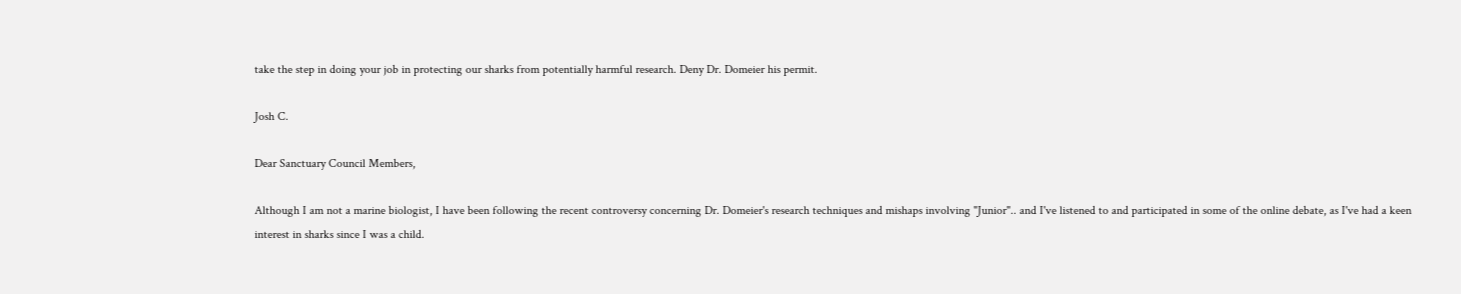take the step in doing your job in protecting our sharks from potentially harmful research. Deny Dr. Domeier his permit.

Josh C.

Dear Sanctuary Council Members,

Although I am not a marine biologist, I have been following the recent controversy concerning Dr. Domeier's research techniques and mishaps involving "Junior".. and I've listened to and participated in some of the online debate, as I've had a keen interest in sharks since I was a child.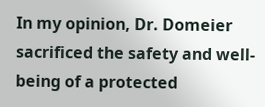In my opinion, Dr. Domeier sacrificed the safety and well-being of a protected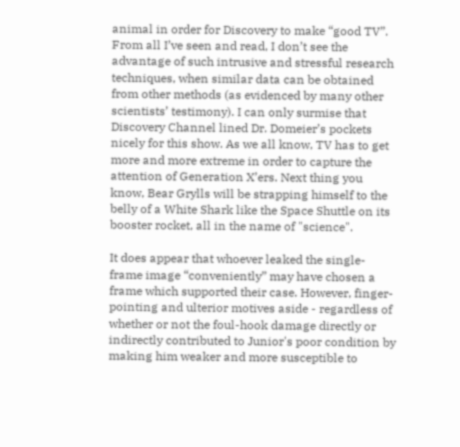animal in order for Discovery to make “good TV”. From all I’ve seen and read, I don’t see the advantage of such intrusive and stressful research techniques, when similar data can be obtained from other methods (as evidenced by many other scientists’ testimony). I can only surmise that Discovery Channel lined Dr. Domeier’s pockets nicely for this show. As we all know, TV has to get more and more extreme in order to capture the attention of Generation X’ers. Next thing you know, Bear Grylls will be strapping himself to the belly of a White Shark like the Space Shuttle on its booster rocket, all in the name of "science".

It does appear that whoever leaked the single-frame image “conveniently” may have chosen a frame which supported their case. However, finger-pointing and ulterior motives aside - regardless of whether or not the foul-hook damage directly or indirectly contributed to Junior's poor condition by making him weaker and more susceptible to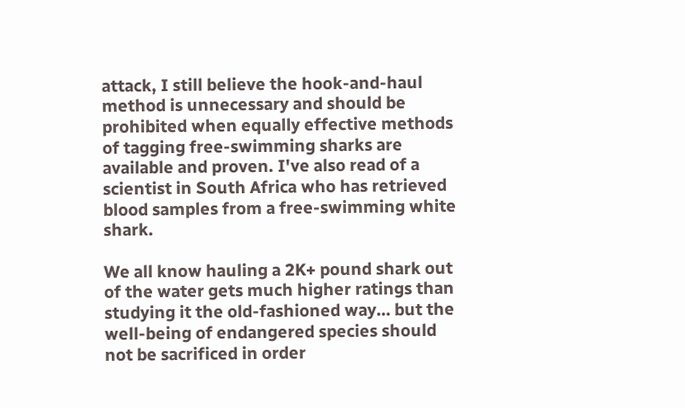attack, I still believe the hook-and-haul method is unnecessary and should be prohibited when equally effective methods of tagging free-swimming sharks are available and proven. I've also read of a scientist in South Africa who has retrieved blood samples from a free-swimming white shark.

We all know hauling a 2K+ pound shark out of the water gets much higher ratings than studying it the old-fashioned way… but the well-being of endangered species should not be sacrificed in order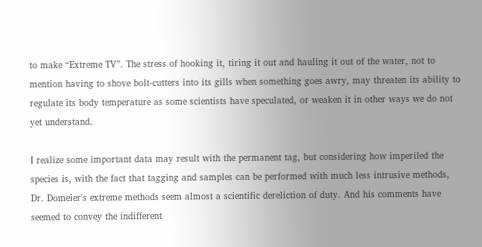to make “Extreme TV”. The stress of hooking it, tiring it out and hauling it out of the water, not to mention having to shove bolt-cutters into its gills when something goes awry, may threaten its ability to regulate its body temperature as some scientists have speculated, or weaken it in other ways we do not yet understand.

I realize some important data may result with the permanent tag, but considering how imperiled the species is, with the fact that tagging and samples can be performed with much less intrusive methods, Dr. Domeier's extreme methods seem almost a scientific dereliction of duty. And his comments have seemed to convey the indifferent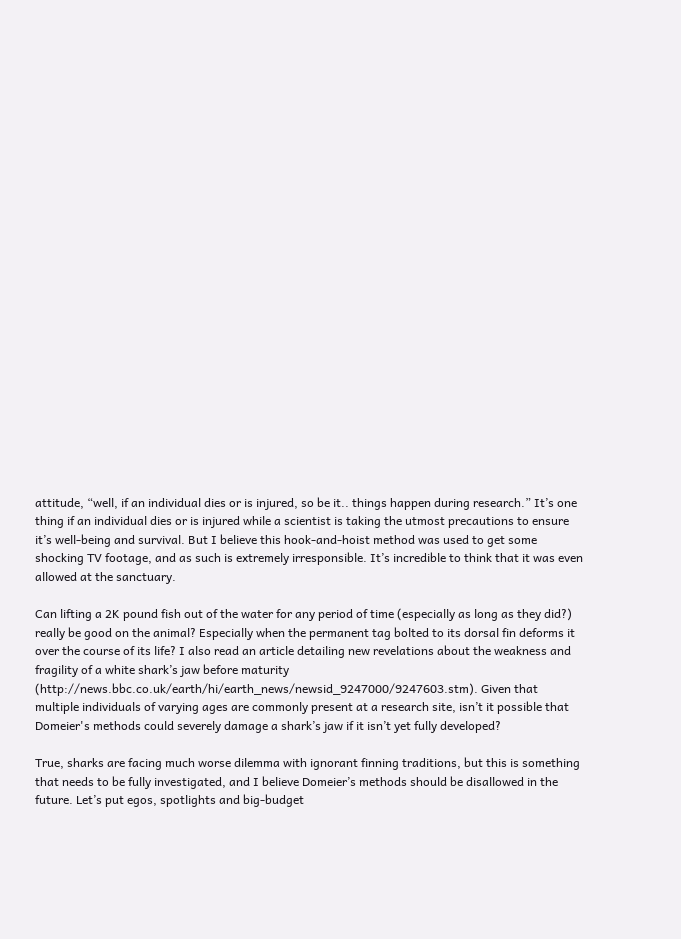attitude, “well, if an individual dies or is injured, so be it.. things happen during research.” It’s one thing if an individual dies or is injured while a scientist is taking the utmost precautions to ensure it’s well-being and survival. But I believe this hook-and-hoist method was used to get some shocking TV footage, and as such is extremely irresponsible. It’s incredible to think that it was even allowed at the sanctuary.

Can lifting a 2K pound fish out of the water for any period of time (especially as long as they did?) really be good on the animal? Especially when the permanent tag bolted to its dorsal fin deforms it over the course of its life? I also read an article detailing new revelations about the weakness and fragility of a white shark’s jaw before maturity (http://news.bbc.co.uk/earth/hi/earth_news/newsid_9247000/9247603.stm). Given that multiple individuals of varying ages are commonly present at a research site, isn’t it possible that Domeier's methods could severely damage a shark’s jaw if it isn’t yet fully developed?

True, sharks are facing much worse dilemma with ignorant finning traditions, but this is something that needs to be fully investigated, and I believe Domeier’s methods should be disallowed in the future. Let’s put egos, spotlights and big-budget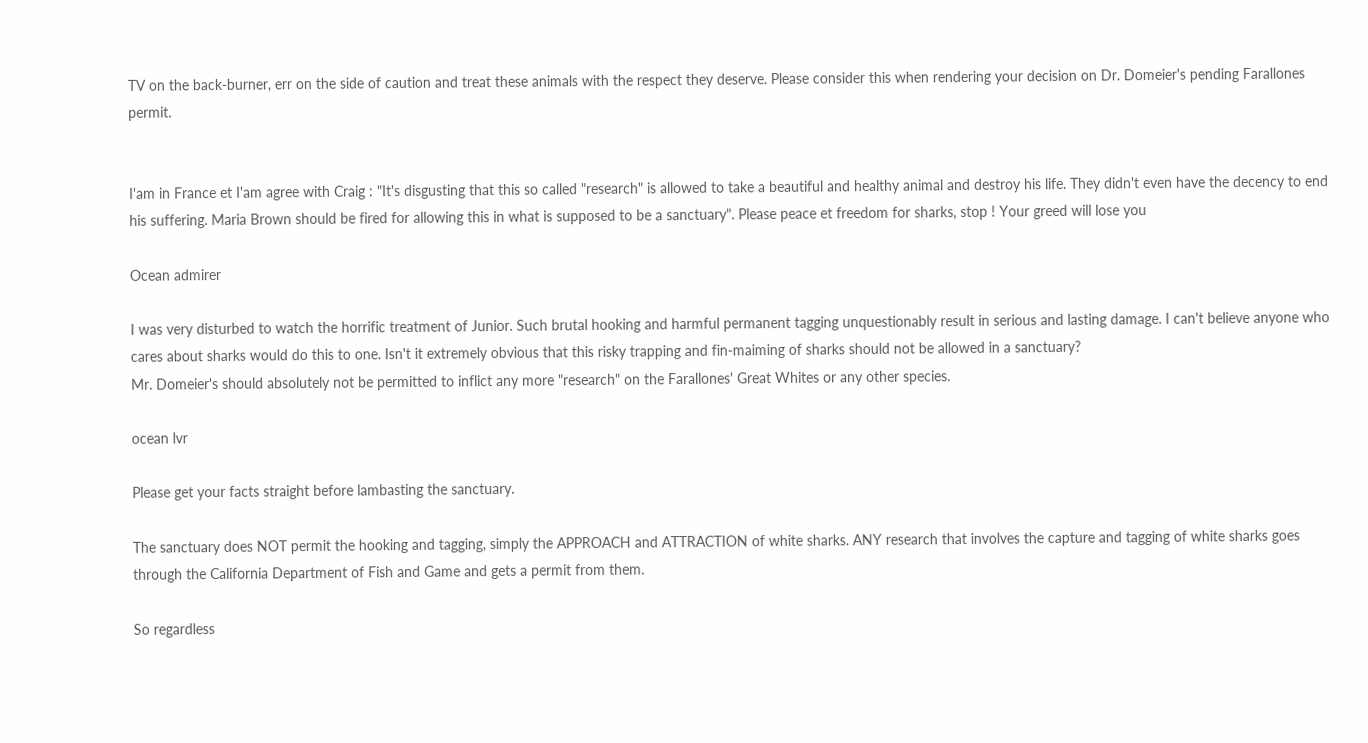TV on the back-burner, err on the side of caution and treat these animals with the respect they deserve. Please consider this when rendering your decision on Dr. Domeier's pending Farallones permit.


I'am in France et I'am agree with Craig : "It's disgusting that this so called "research" is allowed to take a beautiful and healthy animal and destroy his life. They didn't even have the decency to end his suffering. Maria Brown should be fired for allowing this in what is supposed to be a sanctuary". Please peace et freedom for sharks, stop ! Your greed will lose you

Ocean admirer

I was very disturbed to watch the horrific treatment of Junior. Such brutal hooking and harmful permanent tagging unquestionably result in serious and lasting damage. I can't believe anyone who cares about sharks would do this to one. Isn't it extremely obvious that this risky trapping and fin-maiming of sharks should not be allowed in a sanctuary?
Mr. Domeier's should absolutely not be permitted to inflict any more "research" on the Farallones' Great Whites or any other species.

ocean lvr

Please get your facts straight before lambasting the sanctuary.

The sanctuary does NOT permit the hooking and tagging, simply the APPROACH and ATTRACTION of white sharks. ANY research that involves the capture and tagging of white sharks goes through the California Department of Fish and Game and gets a permit from them.

So regardless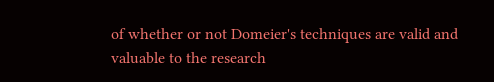of whether or not Domeier's techniques are valid and valuable to the research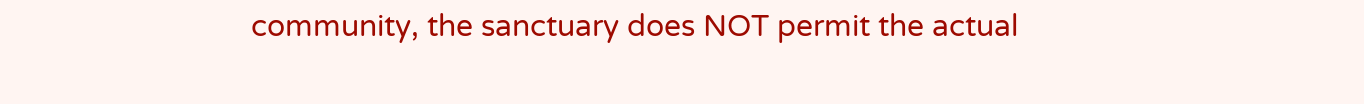community, the sanctuary does NOT permit the actual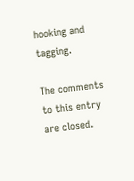hooking and tagging.

The comments to this entry are closed.